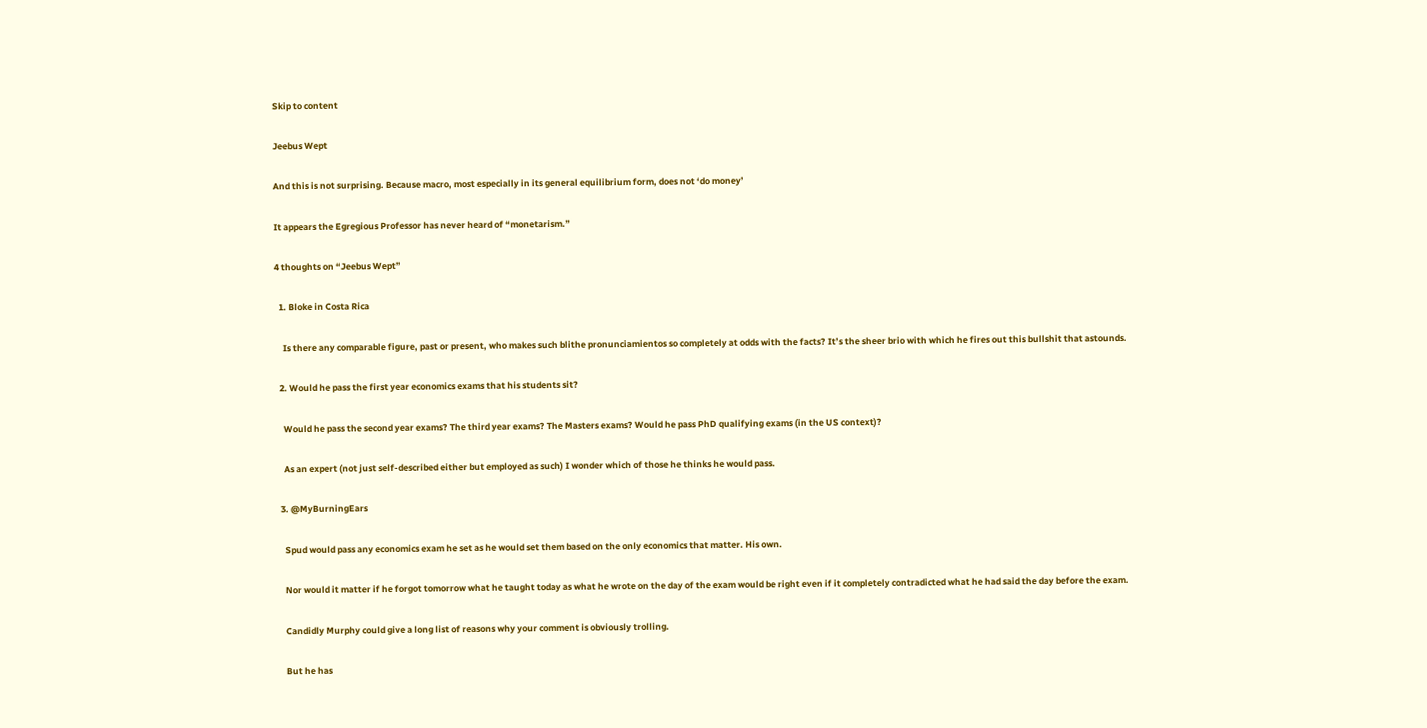Skip to content

Jeebus Wept

And this is not surprising. Because macro, most especially in its general equilibrium form, does not ‘do money’

It appears the Egregious Professor has never heard of “monetarism.”

4 thoughts on “Jeebus Wept”

  1. Bloke in Costa Rica

    Is there any comparable figure, past or present, who makes such blithe pronunciamientos so completely at odds with the facts? It’s the sheer brio with which he fires out this bullshit that astounds.

  2. Would he pass the first year economics exams that his students sit?

    Would he pass the second year exams? The third year exams? The Masters exams? Would he pass PhD qualifying exams (in the US context)?

    As an expert (not just self-described either but employed as such) I wonder which of those he thinks he would pass.

  3. @MyBurningEars

    Spud would pass any economics exam he set as he would set them based on the only economics that matter. His own.

    Nor would it matter if he forgot tomorrow what he taught today as what he wrote on the day of the exam would be right even if it completely contradicted what he had said the day before the exam.

    Candidly Murphy could give a long list of reasons why your comment is obviously trolling.

    But he has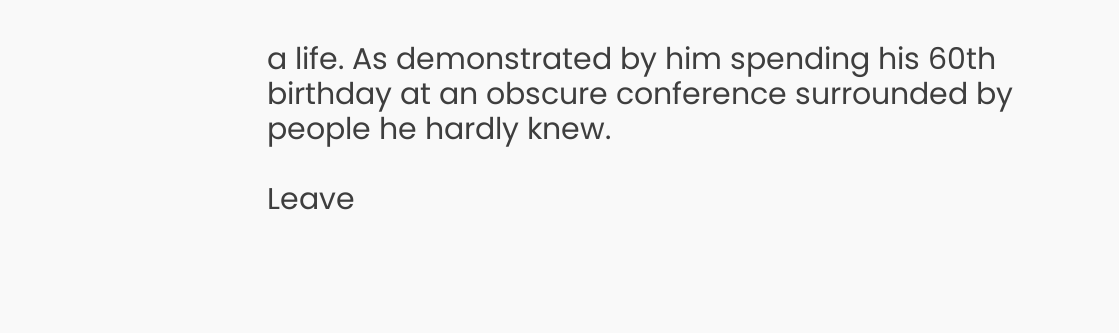a life. As demonstrated by him spending his 60th birthday at an obscure conference surrounded by people he hardly knew.

Leave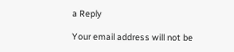a Reply

Your email address will not be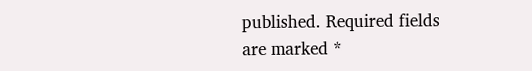published. Required fields are marked *